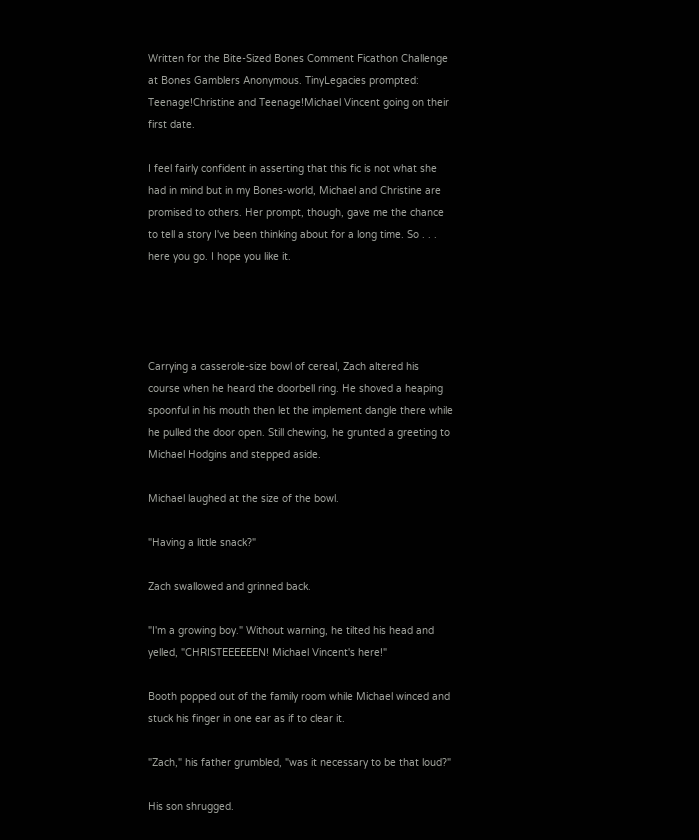Written for the Bite-Sized Bones Comment Ficathon Challenge at Bones Gamblers Anonymous. TinyLegacies prompted: Teenage!Christine and Teenage!Michael Vincent going on their first date.

I feel fairly confident in asserting that this fic is not what she had in mind but in my Bones-world, Michael and Christine are promised to others. Her prompt, though, gave me the chance to tell a story I've been thinking about for a long time. So . . . here you go. I hope you like it.




Carrying a casserole-size bowl of cereal, Zach altered his course when he heard the doorbell ring. He shoved a heaping spoonful in his mouth then let the implement dangle there while he pulled the door open. Still chewing, he grunted a greeting to Michael Hodgins and stepped aside.

Michael laughed at the size of the bowl.

"Having a little snack?"

Zach swallowed and grinned back.

"I'm a growing boy." Without warning, he tilted his head and yelled, "CHRISTEEEEEEN! Michael Vincent's here!"

Booth popped out of the family room while Michael winced and stuck his finger in one ear as if to clear it.

"Zach," his father grumbled, "was it necessary to be that loud?"

His son shrugged.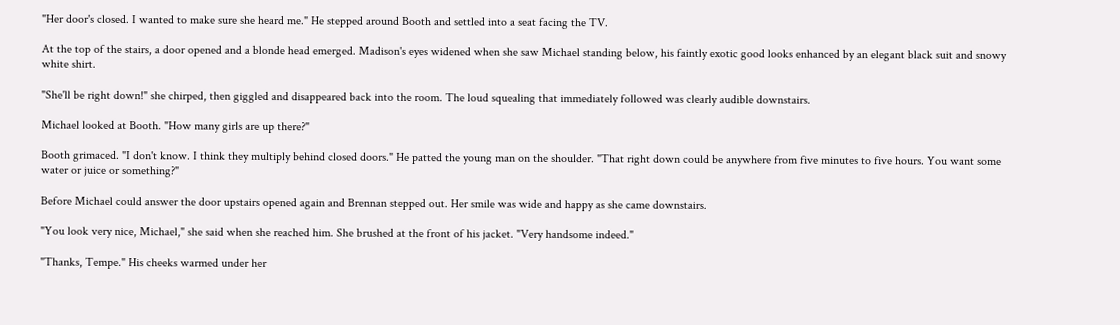"Her door's closed. I wanted to make sure she heard me." He stepped around Booth and settled into a seat facing the TV.

At the top of the stairs, a door opened and a blonde head emerged. Madison's eyes widened when she saw Michael standing below, his faintly exotic good looks enhanced by an elegant black suit and snowy white shirt.

"She'll be right down!" she chirped, then giggled and disappeared back into the room. The loud squealing that immediately followed was clearly audible downstairs.

Michael looked at Booth. "How many girls are up there?"

Booth grimaced. "I don't know. I think they multiply behind closed doors." He patted the young man on the shoulder. "That right down could be anywhere from five minutes to five hours. You want some water or juice or something?"

Before Michael could answer the door upstairs opened again and Brennan stepped out. Her smile was wide and happy as she came downstairs.

"You look very nice, Michael," she said when she reached him. She brushed at the front of his jacket. "Very handsome indeed."

"Thanks, Tempe." His cheeks warmed under her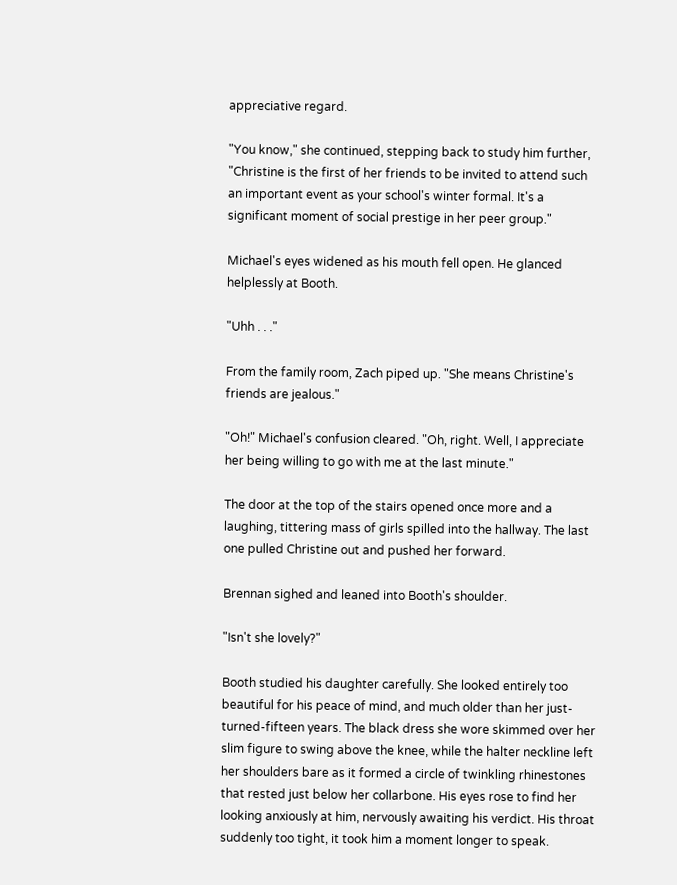appreciative regard.

"You know," she continued, stepping back to study him further, "Christine is the first of her friends to be invited to attend such an important event as your school's winter formal. It's a significant moment of social prestige in her peer group."

Michael's eyes widened as his mouth fell open. He glanced helplessly at Booth.

"Uhh . . ."

From the family room, Zach piped up. "She means Christine's friends are jealous."

"Oh!" Michael's confusion cleared. "Oh, right. Well, I appreciate her being willing to go with me at the last minute."

The door at the top of the stairs opened once more and a laughing, tittering mass of girls spilled into the hallway. The last one pulled Christine out and pushed her forward.

Brennan sighed and leaned into Booth's shoulder.

"Isn't she lovely?"

Booth studied his daughter carefully. She looked entirely too beautiful for his peace of mind, and much older than her just-turned-fifteen years. The black dress she wore skimmed over her slim figure to swing above the knee, while the halter neckline left her shoulders bare as it formed a circle of twinkling rhinestones that rested just below her collarbone. His eyes rose to find her looking anxiously at him, nervously awaiting his verdict. His throat suddenly too tight, it took him a moment longer to speak.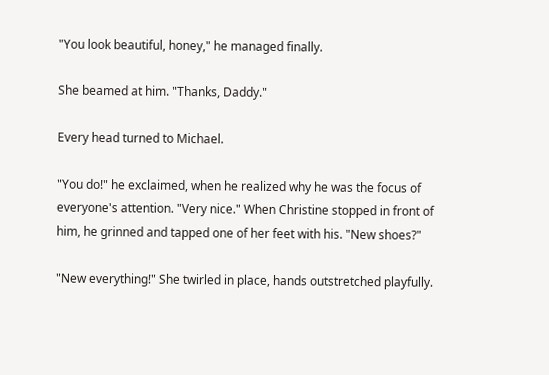"You look beautiful, honey," he managed finally.

She beamed at him. "Thanks, Daddy."

Every head turned to Michael.

"You do!" he exclaimed, when he realized why he was the focus of everyone's attention. "Very nice." When Christine stopped in front of him, he grinned and tapped one of her feet with his. "New shoes?"

"New everything!" She twirled in place, hands outstretched playfully.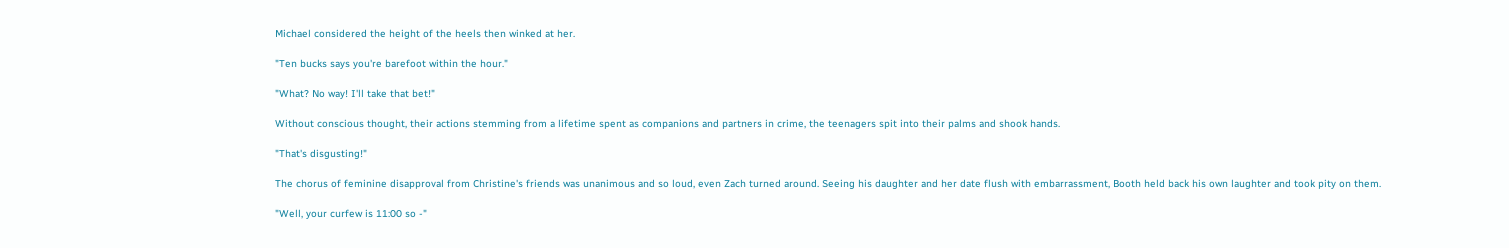Michael considered the height of the heels then winked at her.

"Ten bucks says you're barefoot within the hour."

"What? No way! I'll take that bet!"

Without conscious thought, their actions stemming from a lifetime spent as companions and partners in crime, the teenagers spit into their palms and shook hands.

"That's disgusting!"

The chorus of feminine disapproval from Christine's friends was unanimous and so loud, even Zach turned around. Seeing his daughter and her date flush with embarrassment, Booth held back his own laughter and took pity on them.

"Well, your curfew is 11:00 so -"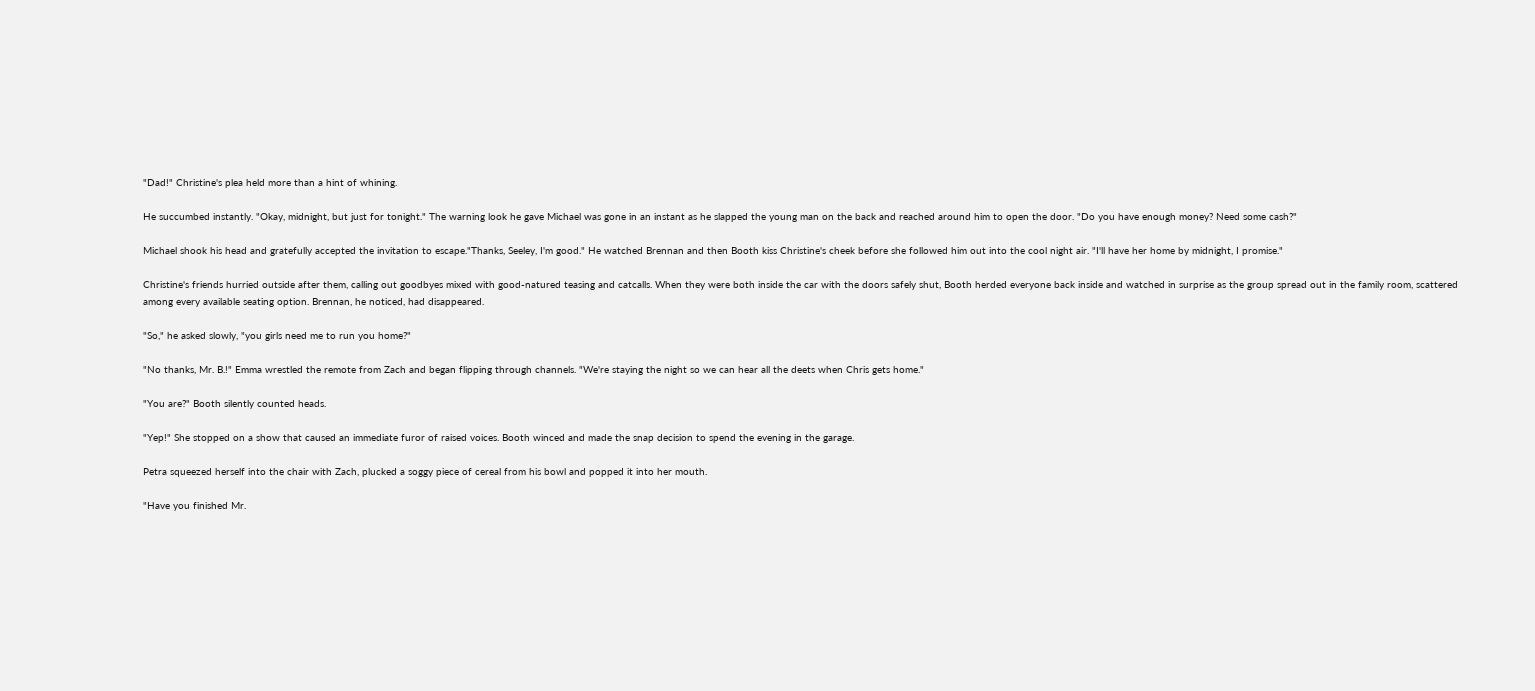"Dad!" Christine's plea held more than a hint of whining.

He succumbed instantly. "Okay, midnight, but just for tonight." The warning look he gave Michael was gone in an instant as he slapped the young man on the back and reached around him to open the door. "Do you have enough money? Need some cash?"

Michael shook his head and gratefully accepted the invitation to escape."Thanks, Seeley, I'm good." He watched Brennan and then Booth kiss Christine's cheek before she followed him out into the cool night air. "I'll have her home by midnight, I promise."

Christine's friends hurried outside after them, calling out goodbyes mixed with good-natured teasing and catcalls. When they were both inside the car with the doors safely shut, Booth herded everyone back inside and watched in surprise as the group spread out in the family room, scattered among every available seating option. Brennan, he noticed, had disappeared.

"So," he asked slowly, "you girls need me to run you home?"

"No thanks, Mr. B.!" Emma wrestled the remote from Zach and began flipping through channels. "We're staying the night so we can hear all the deets when Chris gets home."

"You are?" Booth silently counted heads.

"Yep!" She stopped on a show that caused an immediate furor of raised voices. Booth winced and made the snap decision to spend the evening in the garage.

Petra squeezed herself into the chair with Zach, plucked a soggy piece of cereal from his bowl and popped it into her mouth.

"Have you finished Mr.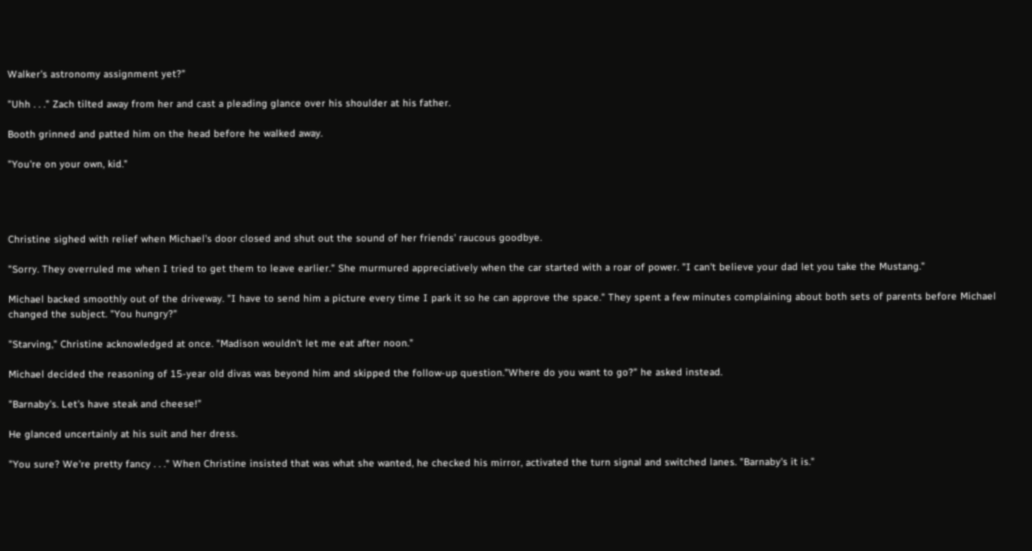Walker's astronomy assignment yet?"

"Uhh . . ." Zach tilted away from her and cast a pleading glance over his shoulder at his father.

Booth grinned and patted him on the head before he walked away.

"You're on your own, kid."




Christine sighed with relief when Michael's door closed and shut out the sound of her friends' raucous goodbye.

"Sorry. They overruled me when I tried to get them to leave earlier." She murmured appreciatively when the car started with a roar of power. "I can't believe your dad let you take the Mustang."

Michael backed smoothly out of the driveway. "I have to send him a picture every time I park it so he can approve the space." They spent a few minutes complaining about both sets of parents before Michael changed the subject. "You hungry?"

"Starving," Christine acknowledged at once. "Madison wouldn't let me eat after noon."

Michael decided the reasoning of 15-year old divas was beyond him and skipped the follow-up question."Where do you want to go?" he asked instead.

"Barnaby's. Let's have steak and cheese!"

He glanced uncertainly at his suit and her dress.

"You sure? We're pretty fancy . . ." When Christine insisted that was what she wanted, he checked his mirror, activated the turn signal and switched lanes. "Barnaby's it is."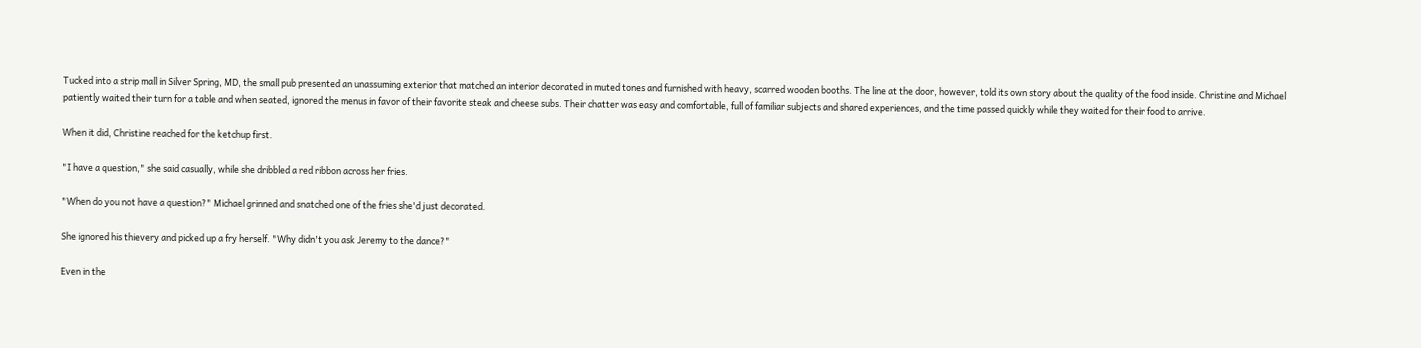Tucked into a strip mall in Silver Spring, MD, the small pub presented an unassuming exterior that matched an interior decorated in muted tones and furnished with heavy, scarred wooden booths. The line at the door, however, told its own story about the quality of the food inside. Christine and Michael patiently waited their turn for a table and when seated, ignored the menus in favor of their favorite steak and cheese subs. Their chatter was easy and comfortable, full of familiar subjects and shared experiences, and the time passed quickly while they waited for their food to arrive.

When it did, Christine reached for the ketchup first.

"I have a question," she said casually, while she dribbled a red ribbon across her fries.

"When do you not have a question?" Michael grinned and snatched one of the fries she'd just decorated.

She ignored his thievery and picked up a fry herself. "Why didn't you ask Jeremy to the dance?"

Even in the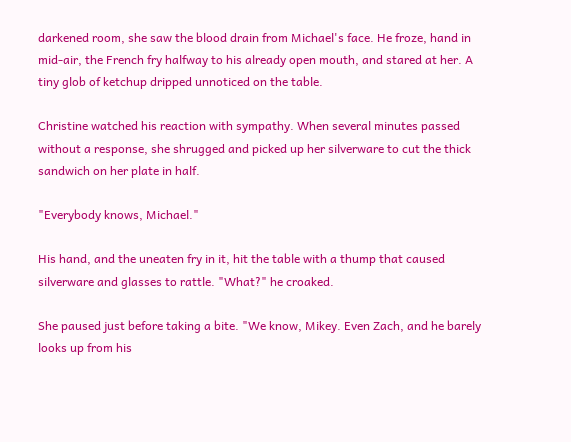darkened room, she saw the blood drain from Michael's face. He froze, hand in mid-air, the French fry halfway to his already open mouth, and stared at her. A tiny glob of ketchup dripped unnoticed on the table.

Christine watched his reaction with sympathy. When several minutes passed without a response, she shrugged and picked up her silverware to cut the thick sandwich on her plate in half.

"Everybody knows, Michael."

His hand, and the uneaten fry in it, hit the table with a thump that caused silverware and glasses to rattle. "What?" he croaked.

She paused just before taking a bite. "We know, Mikey. Even Zach, and he barely looks up from his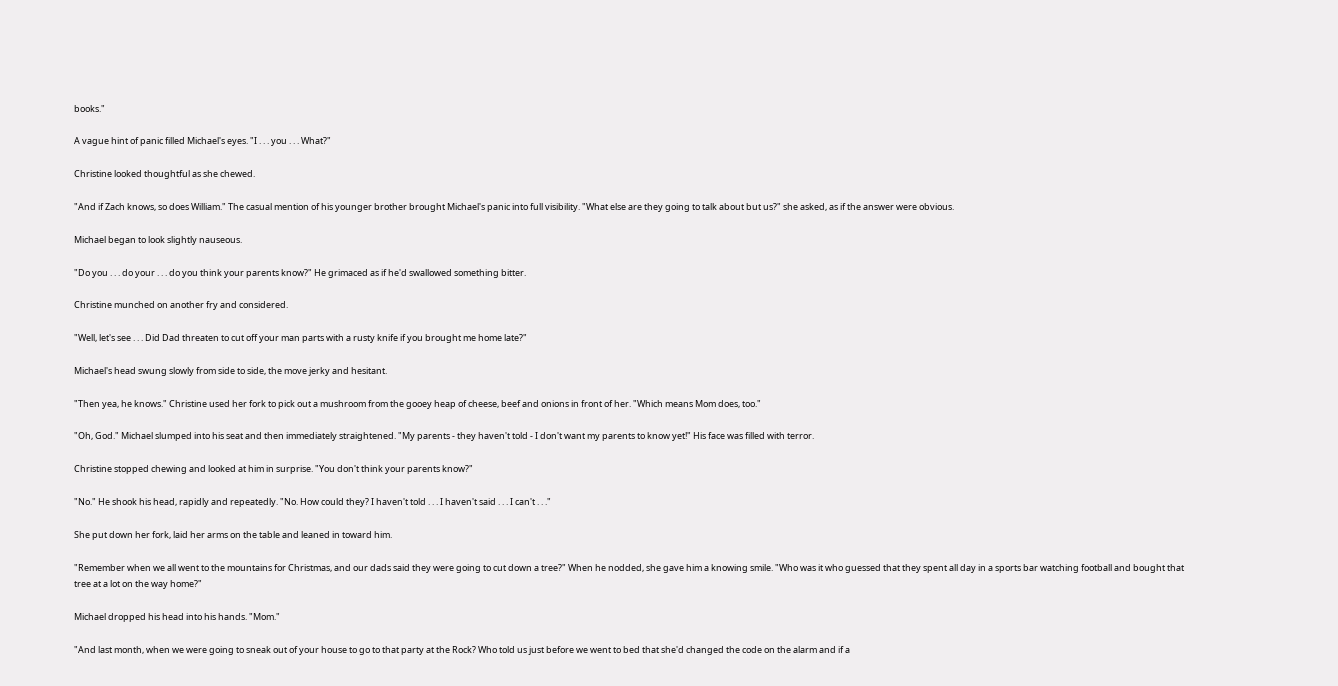books."

A vague hint of panic filled Michael's eyes. "I . . . you . . . What?"

Christine looked thoughtful as she chewed.

"And if Zach knows, so does William." The casual mention of his younger brother brought Michael's panic into full visibility. "What else are they going to talk about but us?" she asked, as if the answer were obvious.

Michael began to look slightly nauseous.

"Do you . . . do your . . . do you think your parents know?" He grimaced as if he'd swallowed something bitter.

Christine munched on another fry and considered.

"Well, let's see . . . Did Dad threaten to cut off your man parts with a rusty knife if you brought me home late?"

Michael's head swung slowly from side to side, the move jerky and hesitant.

"Then yea, he knows." Christine used her fork to pick out a mushroom from the gooey heap of cheese, beef and onions in front of her. "Which means Mom does, too."

"Oh, God." Michael slumped into his seat and then immediately straightened. "My parents - they haven't told - I don't want my parents to know yet!" His face was filled with terror.

Christine stopped chewing and looked at him in surprise. "You don't think your parents know?"

"No." He shook his head, rapidly and repeatedly. "No. How could they? I haven't told . . . I haven't said . . . I can't . . ."

She put down her fork, laid her arms on the table and leaned in toward him.

"Remember when we all went to the mountains for Christmas, and our dads said they were going to cut down a tree?" When he nodded, she gave him a knowing smile. "Who was it who guessed that they spent all day in a sports bar watching football and bought that tree at a lot on the way home?"

Michael dropped his head into his hands. "Mom."

"And last month, when we were going to sneak out of your house to go to that party at the Rock? Who told us just before we went to bed that she'd changed the code on the alarm and if a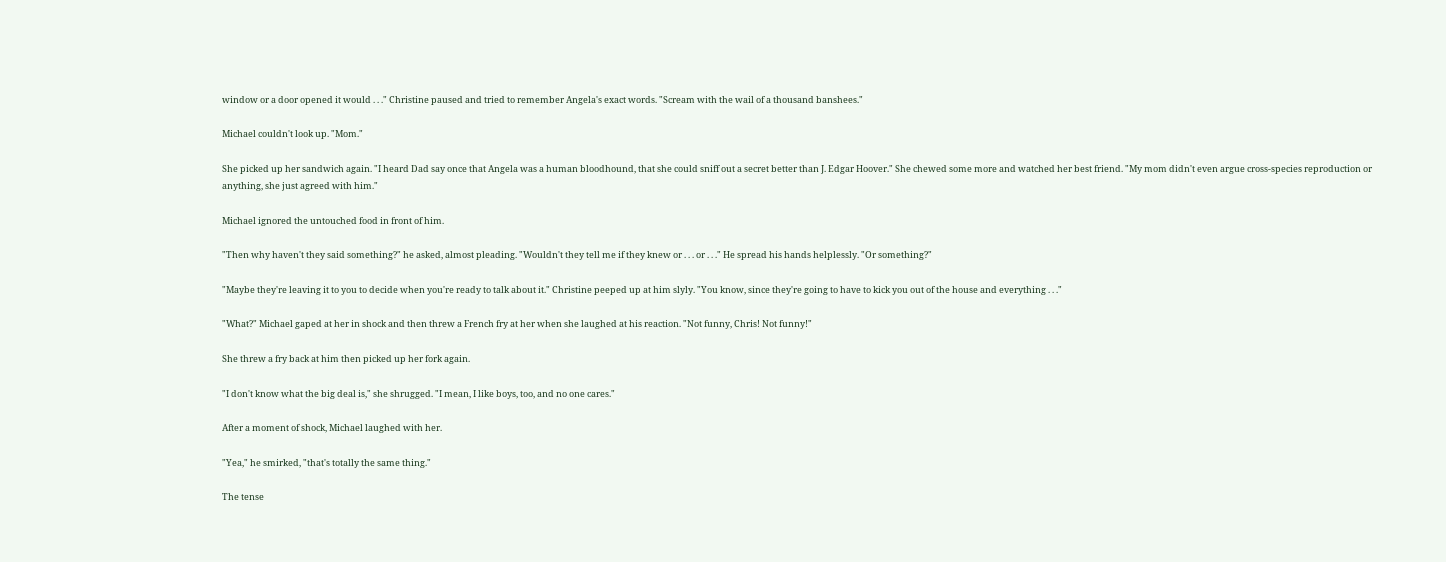window or a door opened it would . . ." Christine paused and tried to remember Angela's exact words. "Scream with the wail of a thousand banshees."

Michael couldn't look up. "Mom."

She picked up her sandwich again. "I heard Dad say once that Angela was a human bloodhound, that she could sniff out a secret better than J. Edgar Hoover." She chewed some more and watched her best friend. "My mom didn't even argue cross-species reproduction or anything, she just agreed with him."

Michael ignored the untouched food in front of him.

"Then why haven't they said something?" he asked, almost pleading. "Wouldn't they tell me if they knew or . . . or . . ." He spread his hands helplessly. "Or something?"

"Maybe they're leaving it to you to decide when you're ready to talk about it." Christine peeped up at him slyly. "You know, since they're going to have to kick you out of the house and everything . . ."

"What?" Michael gaped at her in shock and then threw a French fry at her when she laughed at his reaction. "Not funny, Chris! Not funny!"

She threw a fry back at him then picked up her fork again.

"I don't know what the big deal is," she shrugged. "I mean, I like boys, too, and no one cares."

After a moment of shock, Michael laughed with her.

"Yea," he smirked, "that's totally the same thing."

The tense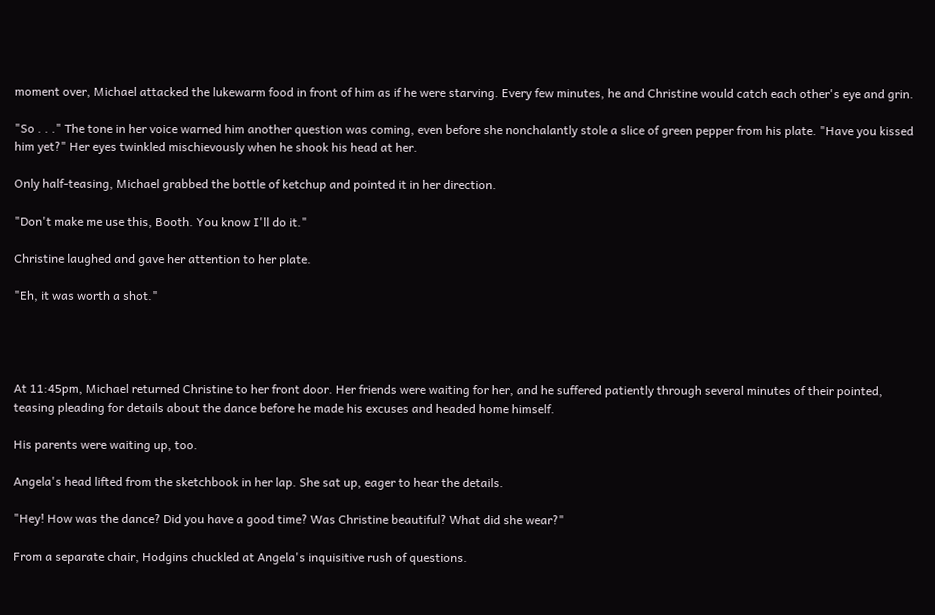moment over, Michael attacked the lukewarm food in front of him as if he were starving. Every few minutes, he and Christine would catch each other's eye and grin.

"So . . ." The tone in her voice warned him another question was coming, even before she nonchalantly stole a slice of green pepper from his plate. "Have you kissed him yet?" Her eyes twinkled mischievously when he shook his head at her.

Only half-teasing, Michael grabbed the bottle of ketchup and pointed it in her direction.

"Don't make me use this, Booth. You know I'll do it."

Christine laughed and gave her attention to her plate.

"Eh, it was worth a shot."




At 11:45pm, Michael returned Christine to her front door. Her friends were waiting for her, and he suffered patiently through several minutes of their pointed, teasing pleading for details about the dance before he made his excuses and headed home himself.

His parents were waiting up, too.

Angela's head lifted from the sketchbook in her lap. She sat up, eager to hear the details.

"Hey! How was the dance? Did you have a good time? Was Christine beautiful? What did she wear?"

From a separate chair, Hodgins chuckled at Angela's inquisitive rush of questions.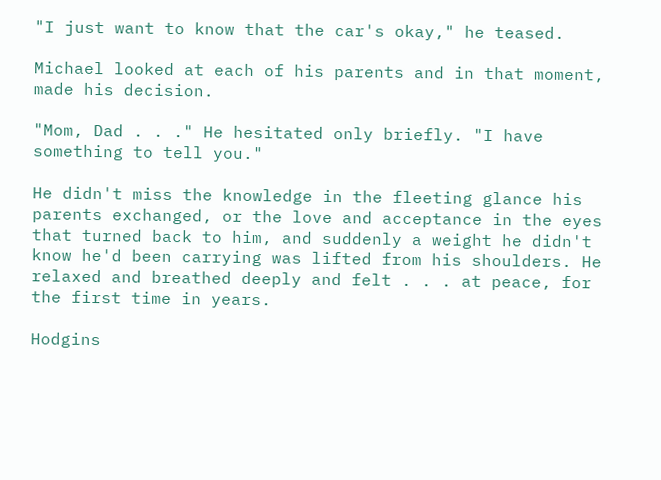"I just want to know that the car's okay," he teased.

Michael looked at each of his parents and in that moment, made his decision.

"Mom, Dad . . ." He hesitated only briefly. "I have something to tell you."

He didn't miss the knowledge in the fleeting glance his parents exchanged, or the love and acceptance in the eyes that turned back to him, and suddenly a weight he didn't know he'd been carrying was lifted from his shoulders. He relaxed and breathed deeply and felt . . . at peace, for the first time in years.

Hodgins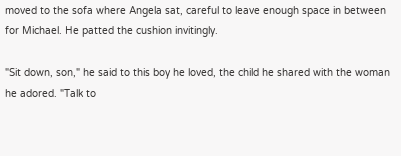moved to the sofa where Angela sat, careful to leave enough space in between for Michael. He patted the cushion invitingly.

"Sit down, son," he said to this boy he loved, the child he shared with the woman he adored. "Talk to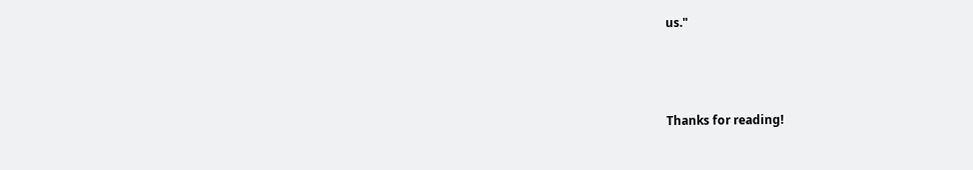us."



Thanks for reading!